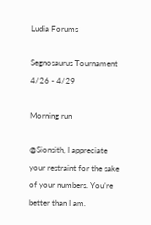Ludia Forums

Segnosaurus Tournament 4/26 - 4/29

Morning run

@Sionsith, I appreciate your restraint for the sake of your numbers. You’re better than I am.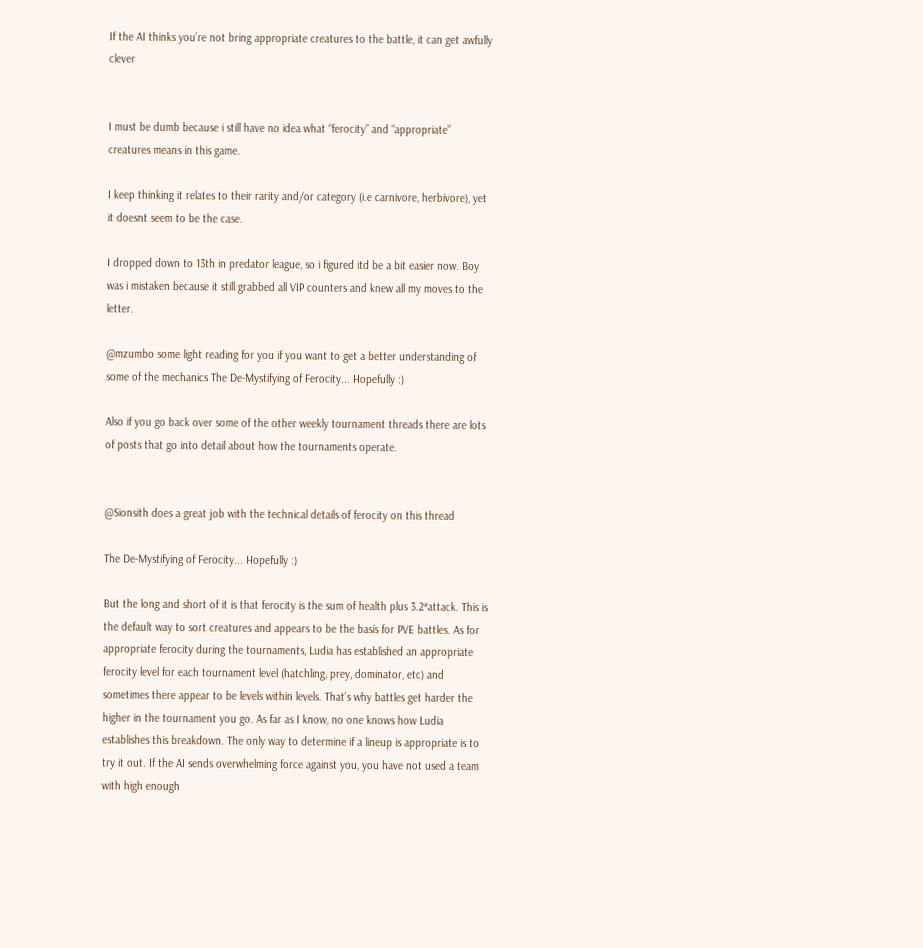If the AI thinks you’re not bring appropriate creatures to the battle, it can get awfully clever


I must be dumb because i still have no idea what “ferocity” and “appropriate” creatures means in this game.

I keep thinking it relates to their rarity and/or category (i.e carnivore, herbivore), yet it doesnt seem to be the case.

I dropped down to 13th in predator league, so i figured itd be a bit easier now. Boy was i mistaken because it still grabbed all VIP counters and knew all my moves to the letter.

@mzumbo some light reading for you if you want to get a better understanding of some of the mechanics The De-Mystifying of Ferocity... Hopefully :)

Also if you go back over some of the other weekly tournament threads there are lots of posts that go into detail about how the tournaments operate.


@Sionsith does a great job with the technical details of ferocity on this thread

The De-Mystifying of Ferocity... Hopefully :)

But the long and short of it is that ferocity is the sum of health plus 3.2*attack. This is the default way to sort creatures and appears to be the basis for PVE battles. As for appropriate ferocity during the tournaments, Ludia has established an appropriate ferocity level for each tournament level (hatchling, prey, dominator, etc) and sometimes there appear to be levels within levels. That’s why battles get harder the higher in the tournament you go. As far as I know, no one knows how Ludia establishes this breakdown. The only way to determine if a lineup is appropriate is to try it out. If the AI sends overwhelming force against you, you have not used a team with high enough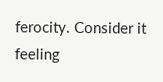ferocity. Consider it feeling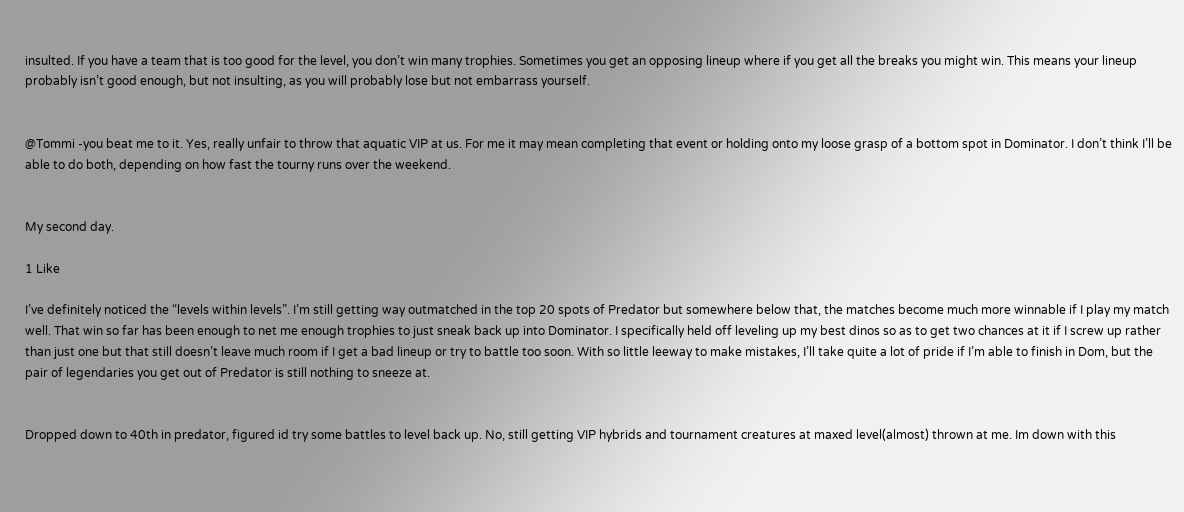insulted. If you have a team that is too good for the level, you don’t win many trophies. Sometimes you get an opposing lineup where if you get all the breaks you might win. This means your lineup probably isn’t good enough, but not insulting, as you will probably lose but not embarrass yourself.


@Tommi -you beat me to it. Yes, really unfair to throw that aquatic VIP at us. For me it may mean completing that event or holding onto my loose grasp of a bottom spot in Dominator. I don’t think I’ll be able to do both, depending on how fast the tourny runs over the weekend.


My second day.

1 Like

I’ve definitely noticed the “levels within levels”. I’m still getting way outmatched in the top 20 spots of Predator but somewhere below that, the matches become much more winnable if I play my match well. That win so far has been enough to net me enough trophies to just sneak back up into Dominator. I specifically held off leveling up my best dinos so as to get two chances at it if I screw up rather than just one but that still doesn’t leave much room if I get a bad lineup or try to battle too soon. With so little leeway to make mistakes, I’ll take quite a lot of pride if I’m able to finish in Dom, but the pair of legendaries you get out of Predator is still nothing to sneeze at.


Dropped down to 40th in predator, figured id try some battles to level back up. No, still getting VIP hybrids and tournament creatures at maxed level(almost) thrown at me. Im down with this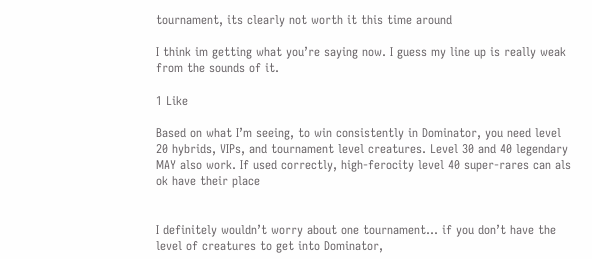tournament, its clearly not worth it this time around

I think im getting what you’re saying now. I guess my line up is really weak from the sounds of it.

1 Like

Based on what I’m seeing, to win consistently in Dominator, you need level 20 hybrids, VIPs, and tournament level creatures. Level 30 and 40 legendary MAY also work. If used correctly, high-ferocity level 40 super-rares can als ok have their place


I definitely wouldn’t worry about one tournament… if you don’t have the level of creatures to get into Dominator,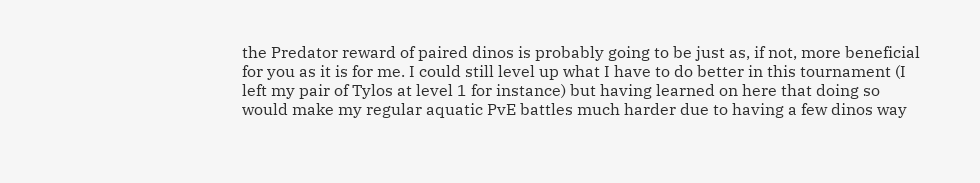the Predator reward of paired dinos is probably going to be just as, if not, more beneficial for you as it is for me. I could still level up what I have to do better in this tournament (I left my pair of Tylos at level 1 for instance) but having learned on here that doing so would make my regular aquatic PvE battles much harder due to having a few dinos way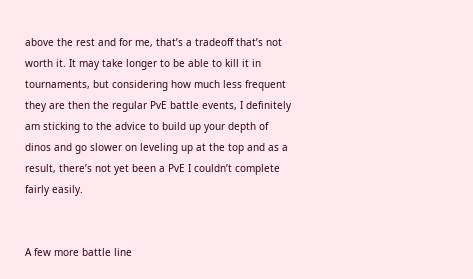above the rest and for me, that’s a tradeoff that’s not worth it. It may take longer to be able to kill it in tournaments, but considering how much less frequent they are then the regular PvE battle events, I definitely am sticking to the advice to build up your depth of dinos and go slower on leveling up at the top and as a result, there’s not yet been a PvE I couldn’t complete fairly easily.


A few more battle line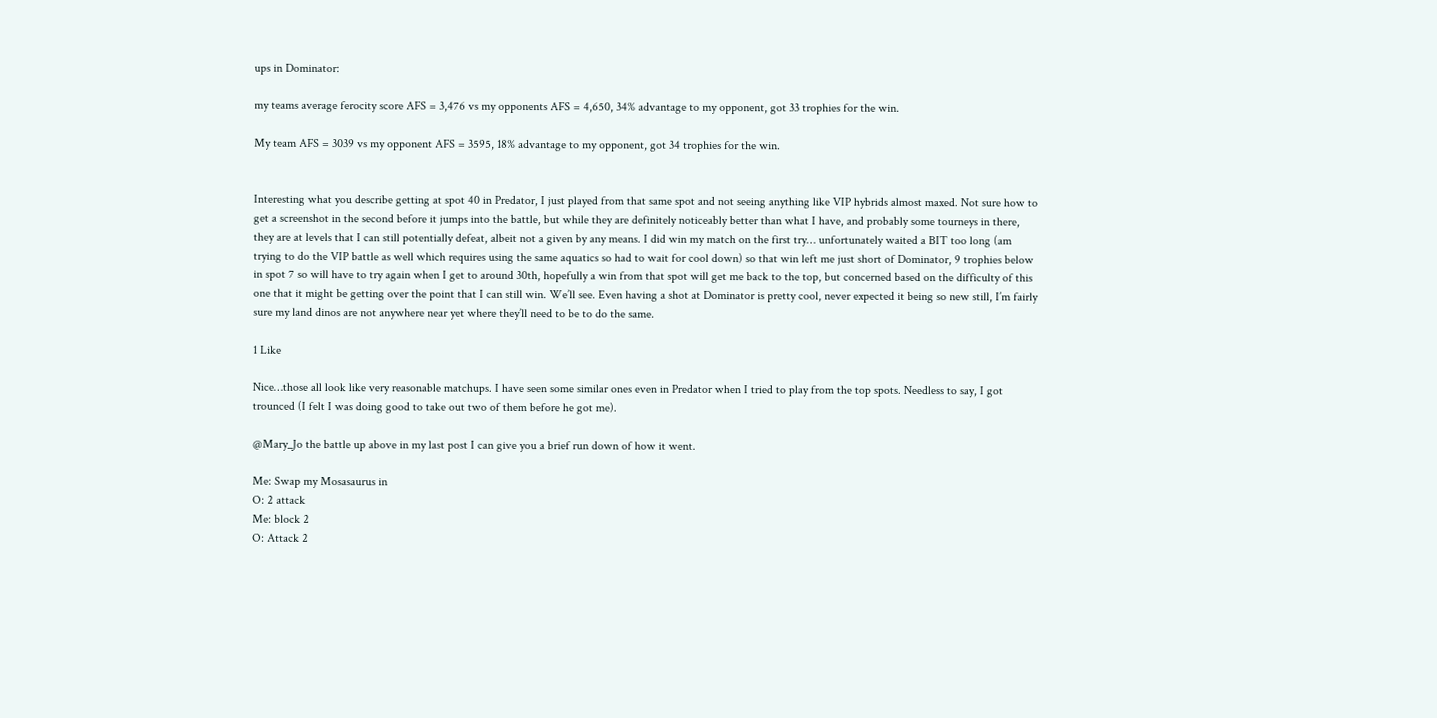ups in Dominator:

my teams average ferocity score AFS = 3,476 vs my opponents AFS = 4,650, 34% advantage to my opponent, got 33 trophies for the win.

My team AFS = 3039 vs my opponent AFS = 3595, 18% advantage to my opponent, got 34 trophies for the win.


Interesting what you describe getting at spot 40 in Predator, I just played from that same spot and not seeing anything like VIP hybrids almost maxed. Not sure how to get a screenshot in the second before it jumps into the battle, but while they are definitely noticeably better than what I have, and probably some tourneys in there, they are at levels that I can still potentially defeat, albeit not a given by any means. I did win my match on the first try… unfortunately waited a BIT too long (am trying to do the VIP battle as well which requires using the same aquatics so had to wait for cool down) so that win left me just short of Dominator, 9 trophies below in spot 7 so will have to try again when I get to around 30th, hopefully a win from that spot will get me back to the top, but concerned based on the difficulty of this one that it might be getting over the point that I can still win. We’ll see. Even having a shot at Dominator is pretty cool, never expected it being so new still, I’m fairly sure my land dinos are not anywhere near yet where they’ll need to be to do the same.

1 Like

Nice…those all look like very reasonable matchups. I have seen some similar ones even in Predator when I tried to play from the top spots. Needless to say, I got trounced (I felt I was doing good to take out two of them before he got me).

@Mary_Jo the battle up above in my last post I can give you a brief run down of how it went.

Me: Swap my Mosasaurus in
O: 2 attack
Me: block 2
O: Attack 2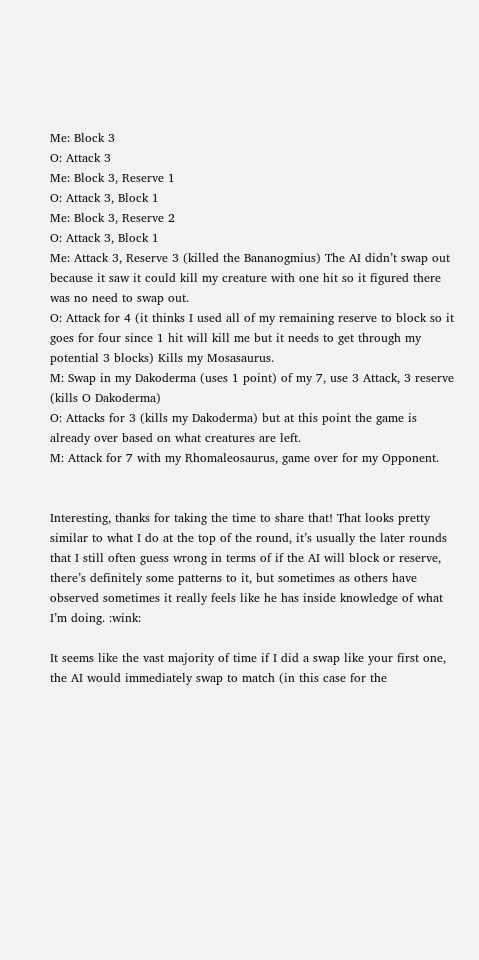Me: Block 3
O: Attack 3
Me: Block 3, Reserve 1
O: Attack 3, Block 1
Me: Block 3, Reserve 2
O: Attack 3, Block 1
Me: Attack 3, Reserve 3 (killed the Bananogmius) The AI didn’t swap out because it saw it could kill my creature with one hit so it figured there was no need to swap out.
O: Attack for 4 (it thinks I used all of my remaining reserve to block so it goes for four since 1 hit will kill me but it needs to get through my potential 3 blocks) Kills my Mosasaurus.
M: Swap in my Dakoderma (uses 1 point) of my 7, use 3 Attack, 3 reserve (kills O Dakoderma)
O: Attacks for 3 (kills my Dakoderma) but at this point the game is already over based on what creatures are left.
M: Attack for 7 with my Rhomaleosaurus, game over for my Opponent.


Interesting, thanks for taking the time to share that! That looks pretty similar to what I do at the top of the round, it’s usually the later rounds that I still often guess wrong in terms of if the AI will block or reserve, there’s definitely some patterns to it, but sometimes as others have observed sometimes it really feels like he has inside knowledge of what I’m doing. :wink:

It seems like the vast majority of time if I did a swap like your first one, the AI would immediately swap to match (in this case for the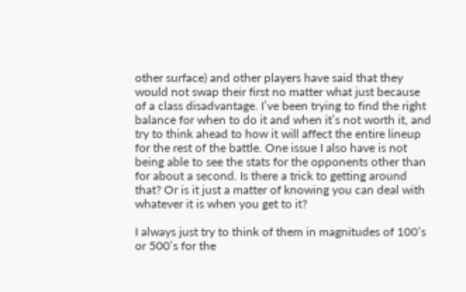other surface) and other players have said that they would not swap their first no matter what just because of a class disadvantage. I’ve been trying to find the right balance for when to do it and when it’s not worth it, and try to think ahead to how it will affect the entire lineup for the rest of the battle. One issue I also have is not being able to see the stats for the opponents other than for about a second. Is there a trick to getting around that? Or is it just a matter of knowing you can deal with whatever it is when you get to it?

I always just try to think of them in magnitudes of 100’s or 500’s for the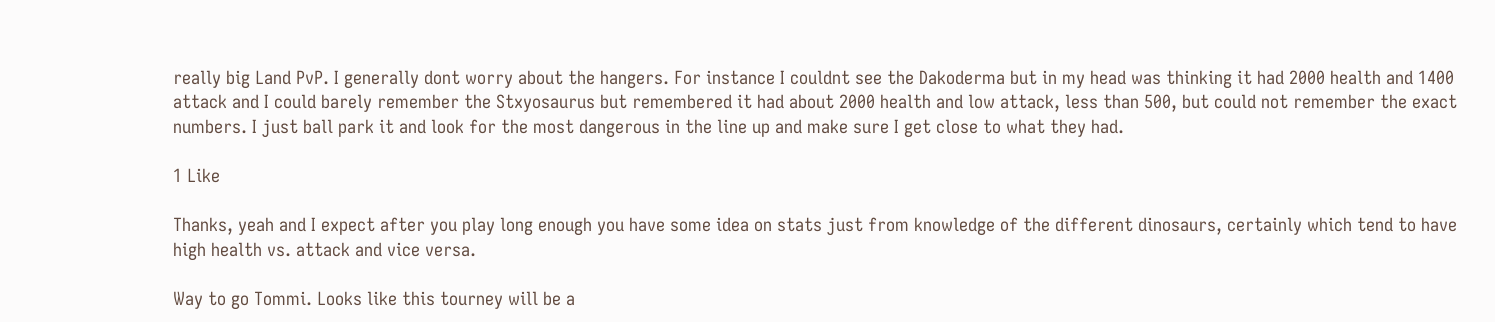really big Land PvP. I generally dont worry about the hangers. For instance I couldnt see the Dakoderma but in my head was thinking it had 2000 health and 1400 attack and I could barely remember the Stxyosaurus but remembered it had about 2000 health and low attack, less than 500, but could not remember the exact numbers. I just ball park it and look for the most dangerous in the line up and make sure I get close to what they had.

1 Like

Thanks, yeah and I expect after you play long enough you have some idea on stats just from knowledge of the different dinosaurs, certainly which tend to have high health vs. attack and vice versa.

Way to go Tommi. Looks like this tourney will be a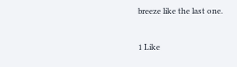breeze like the last one.

1 Like